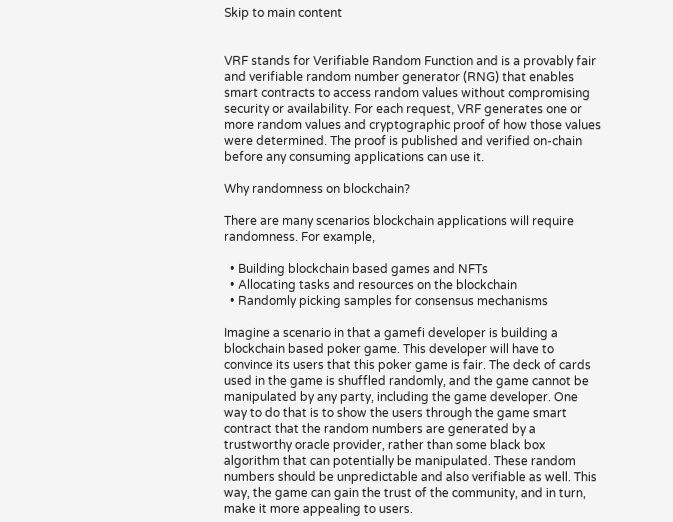Skip to main content


VRF stands for Verifiable Random Function and is a provably fair and verifiable random number generator (RNG) that enables smart contracts to access random values without compromising security or availability. For each request, VRF generates one or more random values and cryptographic proof of how those values were determined. The proof is published and verified on-chain before any consuming applications can use it.

Why randomness on blockchain?

There are many scenarios blockchain applications will require randomness. For example,

  • Building blockchain based games and NFTs
  • Allocating tasks and resources on the blockchain
  • Randomly picking samples for consensus mechanisms

Imagine a scenario in that a gamefi developer is building a blockchain based poker game. This developer will have to convince its users that this poker game is fair. The deck of cards used in the game is shuffled randomly, and the game cannot be manipulated by any party, including the game developer. One way to do that is to show the users through the game smart contract that the random numbers are generated by a trustworthy oracle provider, rather than some black box algorithm that can potentially be manipulated. These random numbers should be unpredictable and also verifiable as well. This way, the game can gain the trust of the community, and in turn, make it more appealing to users.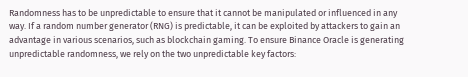Randomness has to be unpredictable to ensure that it cannot be manipulated or influenced in any way. If a random number generator (RNG) is predictable, it can be exploited by attackers to gain an advantage in various scenarios, such as blockchain gaming. To ensure Binance Oracle is generating unpredictable randomness, we rely on the two unpredictable key factors: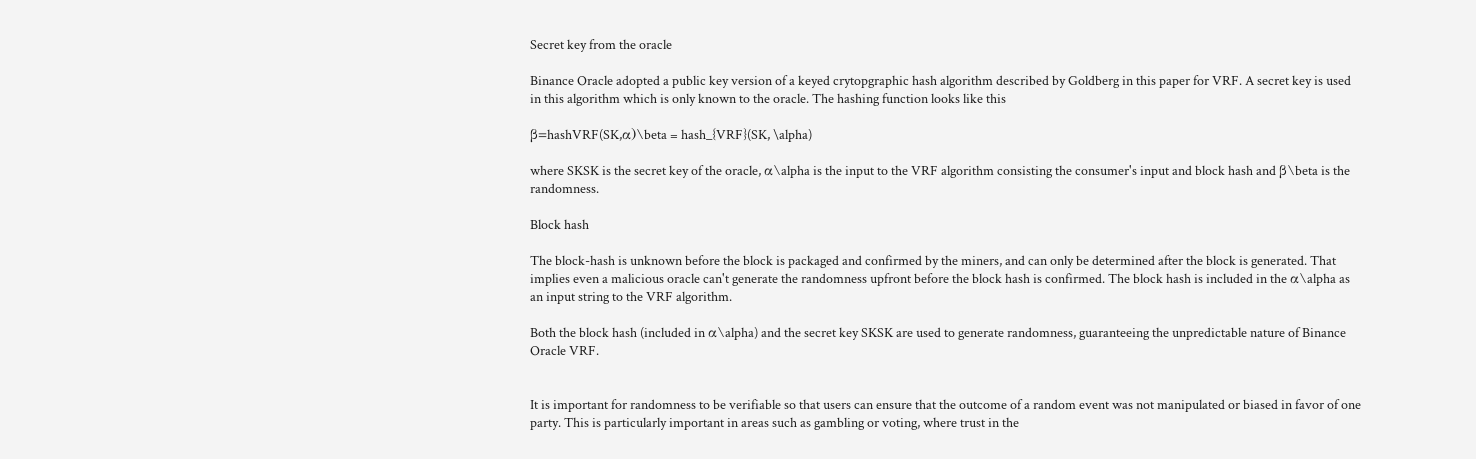Secret key from the oracle

Binance Oracle adopted a public key version of a keyed crytopgraphic hash algorithm described by Goldberg in this paper for VRF. A secret key is used in this algorithm which is only known to the oracle. The hashing function looks like this

β=hashVRF(SK,α)\beta = hash_{VRF}(SK, \alpha)

where SKSK is the secret key of the oracle, α\alpha is the input to the VRF algorithm consisting the consumer's input and block hash and β\beta is the randomness.

Block hash

The block-hash is unknown before the block is packaged and confirmed by the miners, and can only be determined after the block is generated. That implies even a malicious oracle can't generate the randomness upfront before the block hash is confirmed. The block hash is included in the α\alpha as an input string to the VRF algorithm.

Both the block hash (included in α\alpha) and the secret key SKSK are used to generate randomness, guaranteeing the unpredictable nature of Binance Oracle VRF.


It is important for randomness to be verifiable so that users can ensure that the outcome of a random event was not manipulated or biased in favor of one party. This is particularly important in areas such as gambling or voting, where trust in the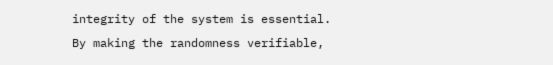integrity of the system is essential. By making the randomness verifiable,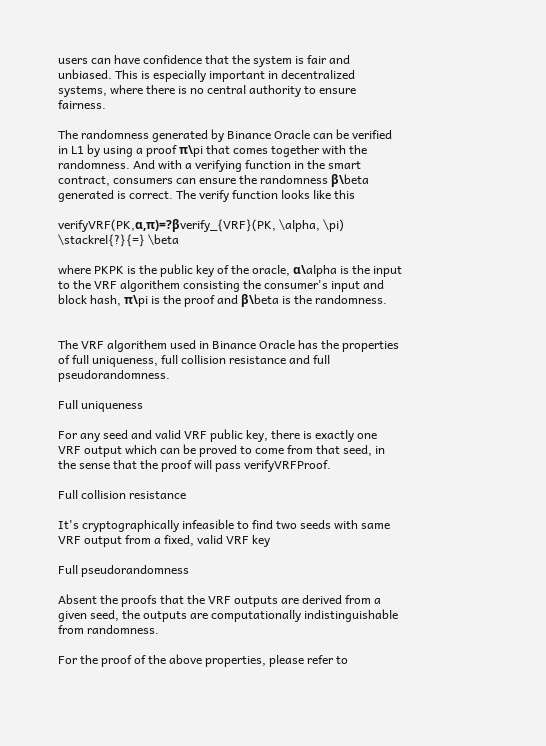users can have confidence that the system is fair and unbiased. This is especially important in decentralized systems, where there is no central authority to ensure fairness.

The randomness generated by Binance Oracle can be verified in L1 by using a proof π\pi that comes together with the randomness. And with a verifying function in the smart contract, consumers can ensure the randomness β\beta generated is correct. The verify function looks like this

verifyVRF(PK,α,π)=?βverify_{VRF}(PK, \alpha, \pi) \stackrel{?}{=} \beta

where PKPK is the public key of the oracle, α\alpha is the input to the VRF algorithem consisting the consumer's input and block hash, π\pi is the proof and β\beta is the randomness.


The VRF algorithem used in Binance Oracle has the properties of full uniqueness, full collision resistance and full pseudorandomness.

Full uniqueness

For any seed and valid VRF public key, there is exactly one VRF output which can be proved to come from that seed, in the sense that the proof will pass verifyVRFProof.

Full collision resistance

It's cryptographically infeasible to find two seeds with same VRF output from a fixed, valid VRF key

Full pseudorandomness

Absent the proofs that the VRF outputs are derived from a given seed, the outputs are computationally indistinguishable from randomness.

For the proof of the above properties, please refer to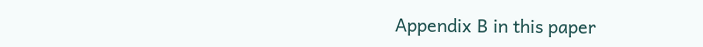Appendix B in this paper